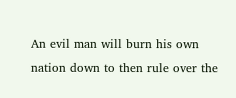An evil man will burn his own nation down to then rule over the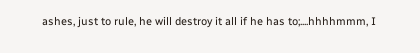ashes, just to rule, he will destroy it all if he has to;....hhhhmmm, I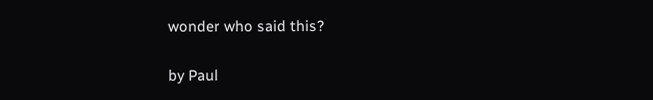wonder who said this?

by Paul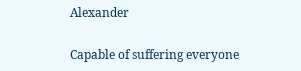Alexander

Capable of suffering everyone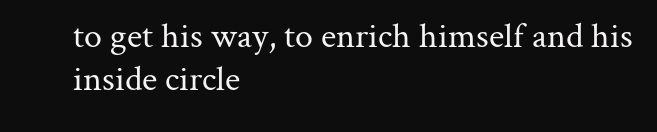to get his way, to enrich himself and his inside circle